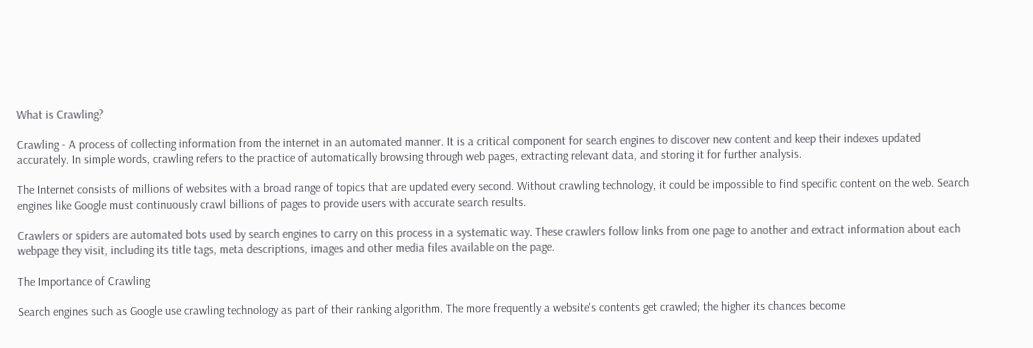What is Crawling?

Crawling - A process of collecting information from the internet in an automated manner. It is a critical component for search engines to discover new content and keep their indexes updated accurately. In simple words, crawling refers to the practice of automatically browsing through web pages, extracting relevant data, and storing it for further analysis.

The Internet consists of millions of websites with a broad range of topics that are updated every second. Without crawling technology, it could be impossible to find specific content on the web. Search engines like Google must continuously crawl billions of pages to provide users with accurate search results.

Crawlers or spiders are automated bots used by search engines to carry on this process in a systematic way. These crawlers follow links from one page to another and extract information about each webpage they visit, including its title tags, meta descriptions, images and other media files available on the page.

The Importance of Crawling

Search engines such as Google use crawling technology as part of their ranking algorithm. The more frequently a website's contents get crawled; the higher its chances become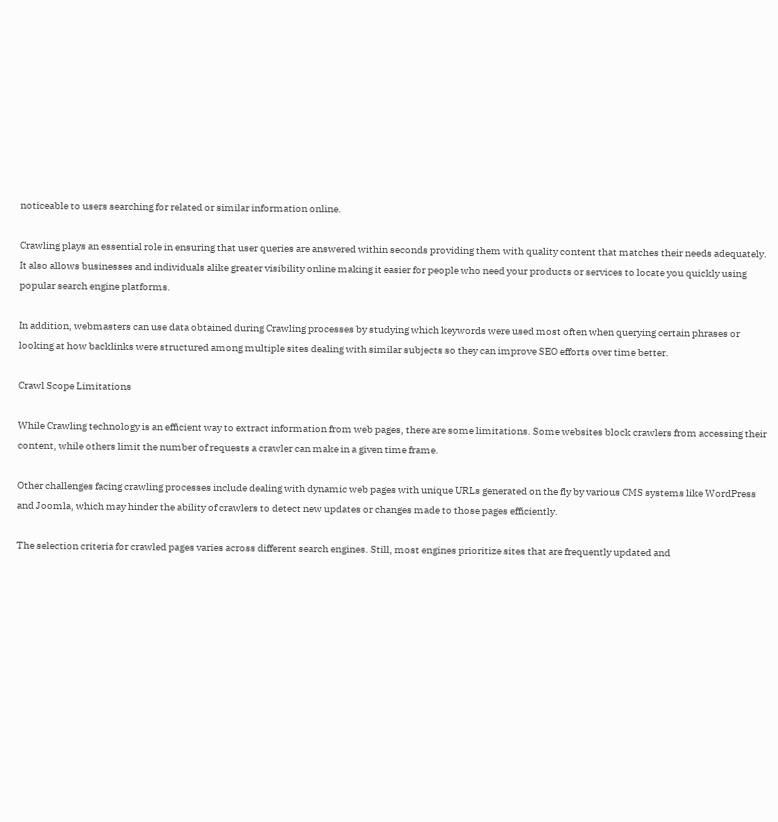noticeable to users searching for related or similar information online.

Crawling plays an essential role in ensuring that user queries are answered within seconds providing them with quality content that matches their needs adequately. It also allows businesses and individuals alike greater visibility online making it easier for people who need your products or services to locate you quickly using popular search engine platforms.

In addition, webmasters can use data obtained during Crawling processes by studying which keywords were used most often when querying certain phrases or looking at how backlinks were structured among multiple sites dealing with similar subjects so they can improve SEO efforts over time better.

Crawl Scope Limitations

While Crawling technology is an efficient way to extract information from web pages, there are some limitations. Some websites block crawlers from accessing their content, while others limit the number of requests a crawler can make in a given time frame.

Other challenges facing crawling processes include dealing with dynamic web pages with unique URLs generated on the fly by various CMS systems like WordPress and Joomla, which may hinder the ability of crawlers to detect new updates or changes made to those pages efficiently.

The selection criteria for crawled pages varies across different search engines. Still, most engines prioritize sites that are frequently updated and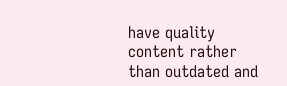have quality content rather than outdated and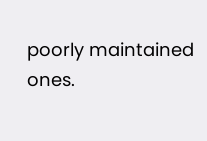poorly maintained ones.